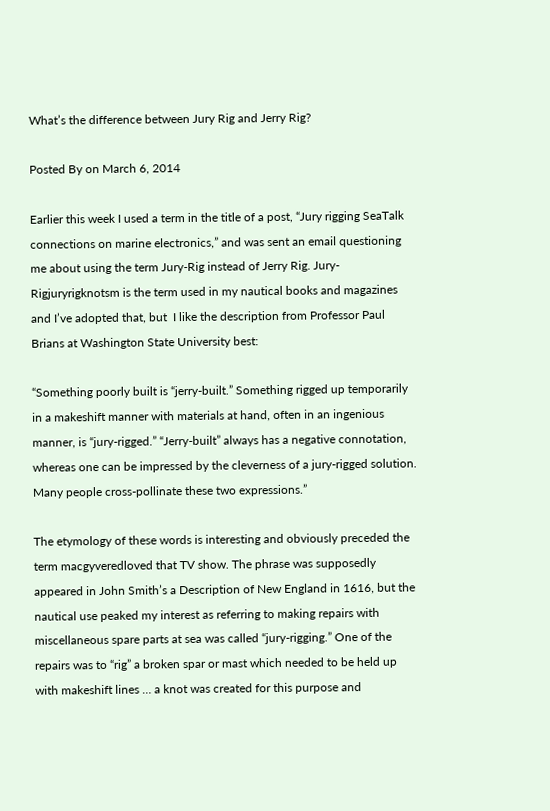What’s the difference between Jury Rig and Jerry Rig?

Posted By on March 6, 2014

Earlier this week I used a term in the title of a post, “Jury rigging SeaTalk connections on marine electronics,” and was sent an email questioning me about using the term Jury-Rig instead of Jerry Rig. Jury-Rigjuryrigknotsm is the term used in my nautical books and magazines and I’ve adopted that, but  I like the description from Professor Paul Brians at Washington State University best:

“Something poorly built is “jerry-built.” Something rigged up temporarily in a makeshift manner with materials at hand, often in an ingenious manner, is “jury-rigged.” “Jerry-built” always has a negative connotation, whereas one can be impressed by the cleverness of a jury-rigged solution. Many people cross-pollinate these two expressions.”

The etymology of these words is interesting and obviously preceded the term macgyveredloved that TV show. The phrase was supposedly appeared in John Smith’s a Description of New England in 1616, but the nautical use peaked my interest as referring to making repairs with miscellaneous spare parts at sea was called “jury-rigging.” One of the repairs was to “rig” a broken spar or mast which needed to be held up with makeshift lines … a knot was created for this purpose and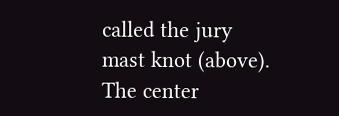called the jury mast knot (above). The center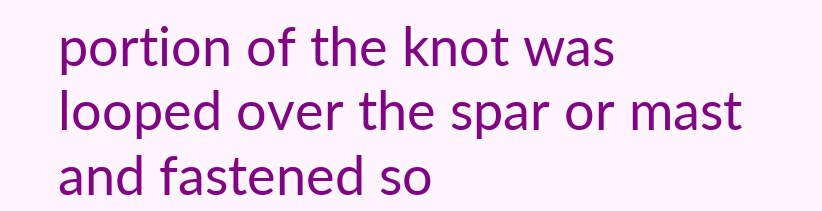portion of the knot was looped over the spar or mast and fastened so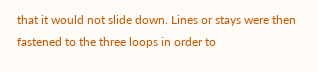that it would not slide down. Lines or stays were then fastened to the three loops in order to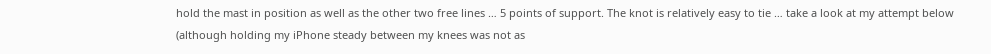hold the mast in position as well as the other two free lines … 5 points of support. The knot is relatively easy to tie … take a look at my attempt below (although holding my iPhone steady between my knees was not as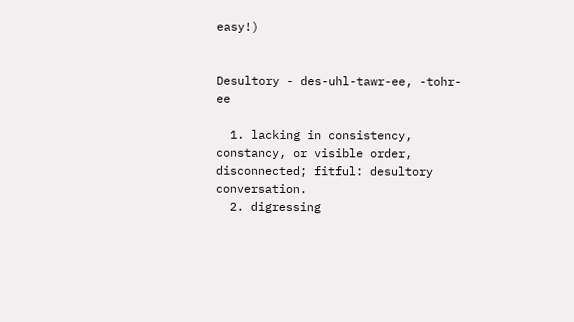easy!)


Desultory - des-uhl-tawr-ee, -tohr-ee

  1. lacking in consistency, constancy, or visible order, disconnected; fitful: desultory conversation.
  2. digressing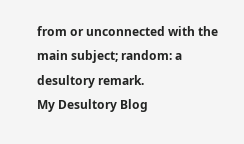from or unconnected with the main subject; random: a desultory remark.
My Desultory Blog